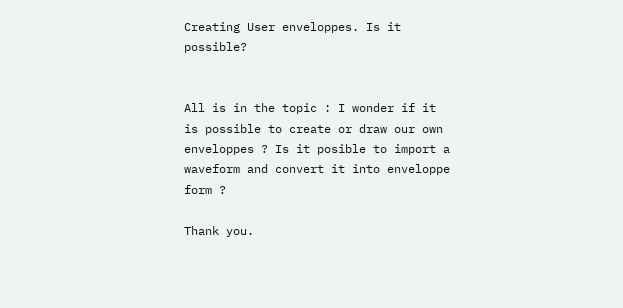Creating User enveloppes. Is it possible?


All is in the topic : I wonder if it is possible to create or draw our own enveloppes ? Is it posible to import a waveform and convert it into enveloppe form ?

Thank you.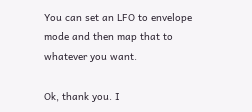You can set an LFO to envelope mode and then map that to whatever you want.

Ok, thank you. I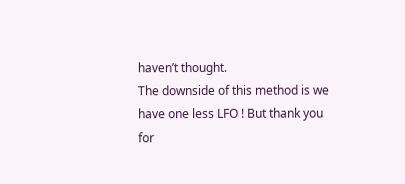haven’t thought.
The downside of this method is we have one less LFO ! But thank you for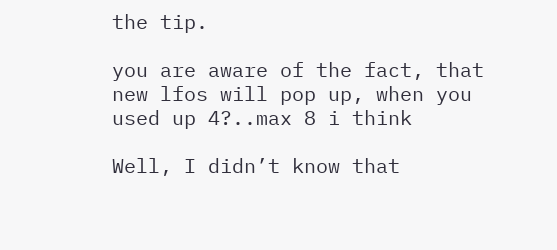the tip.

you are aware of the fact, that new lfos will pop up, when you used up 4?..max 8 i think

Well, I didn’t know that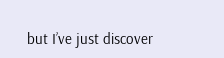but I’ve just discover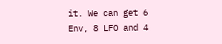it. We can get 6 Env, 8 LFO and 4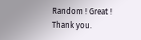Random ! Great !
Thank you.